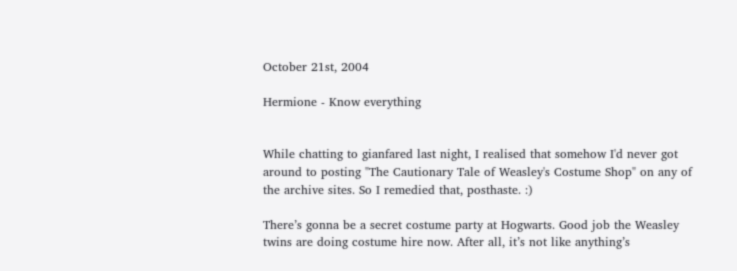October 21st, 2004

Hermione - Know everything


While chatting to gianfared last night, I realised that somehow I'd never got around to posting "The Cautionary Tale of Weasley's Costume Shop" on any of the archive sites. So I remedied that, posthaste. :)

There’s gonna be a secret costume party at Hogwarts. Good job the Weasley twins are doing costume hire now. After all, it’s not like anything’s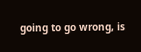going to go wrong, is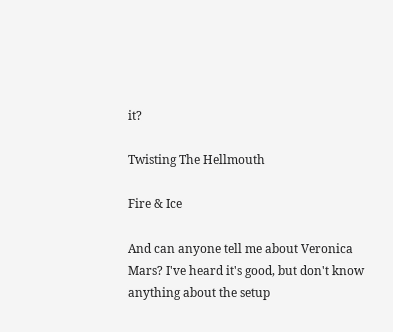it?

Twisting The Hellmouth

Fire & Ice

And can anyone tell me about Veronica Mars? I've heard it's good, but don't know anything about the setup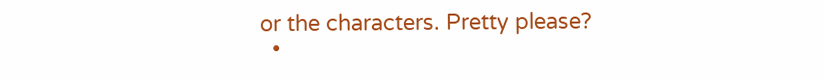or the characters. Pretty please?
  •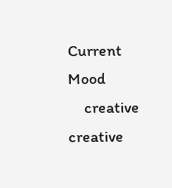Current Mood
    creative creative